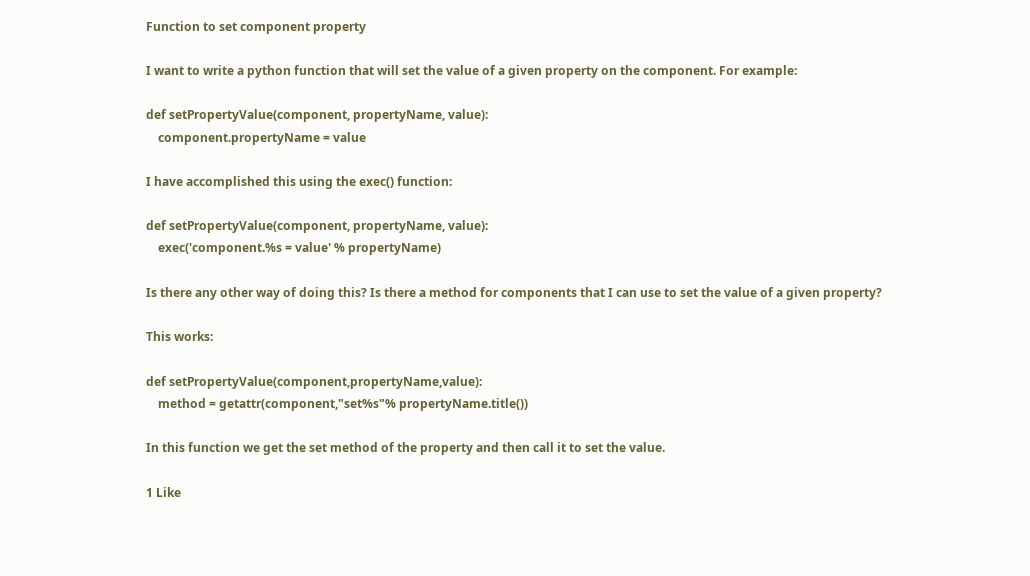Function to set component property

I want to write a python function that will set the value of a given property on the component. For example:

def setPropertyValue(component, propertyName, value):
    component.propertyName = value

I have accomplished this using the exec() function:

def setPropertyValue(component, propertyName, value):
    exec('component.%s = value' % propertyName)

Is there any other way of doing this? Is there a method for components that I can use to set the value of a given property?

This works:

def setPropertyValue(component,propertyName,value):
    method = getattr(component,"set%s"% propertyName.title())

In this function we get the set method of the property and then call it to set the value.

1 Like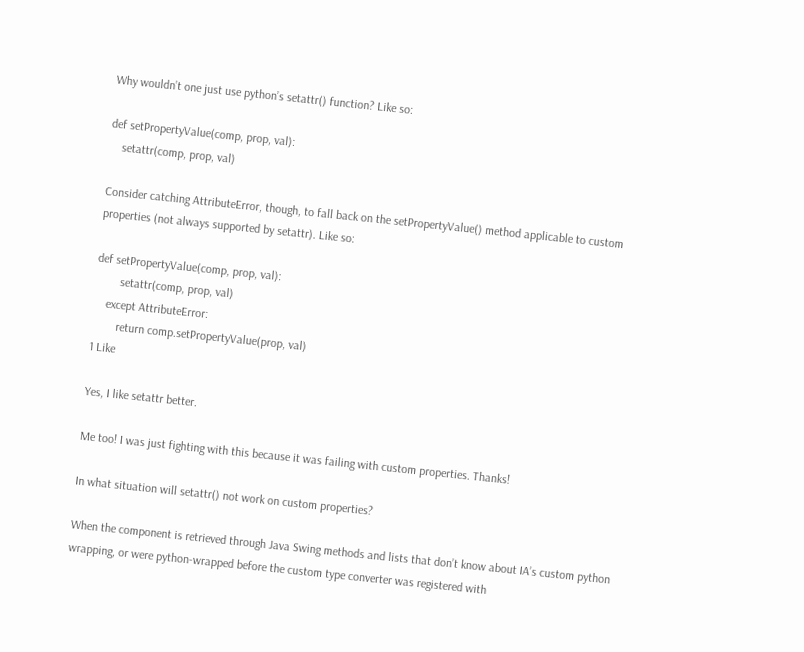Why wouldn’t one just use python’s setattr() function? Like so:

def setPropertyValue(comp, prop, val):
    setattr(comp, prop, val)

Consider catching AttributeError, though, to fall back on the setPropertyValue() method applicable to custom properties (not always supported by setattr). Like so:

def setPropertyValue(comp, prop, val):
        setattr(comp, prop, val)
    except AttributeError:
        return comp.setPropertyValue(prop, val)
1 Like

Yes, I like setattr better.

Me too! I was just fighting with this because it was failing with custom properties. Thanks!

In what situation will setattr() not work on custom properties?

When the component is retrieved through Java Swing methods and lists that don’t know about IA’s custom python wrapping, or were python-wrapped before the custom type converter was registered with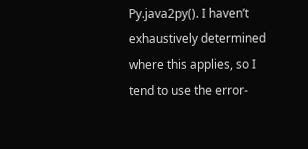Py.java2py(). I haven’t exhaustively determined where this applies, so I tend to use the error-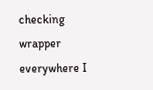checking wrapper everywhere I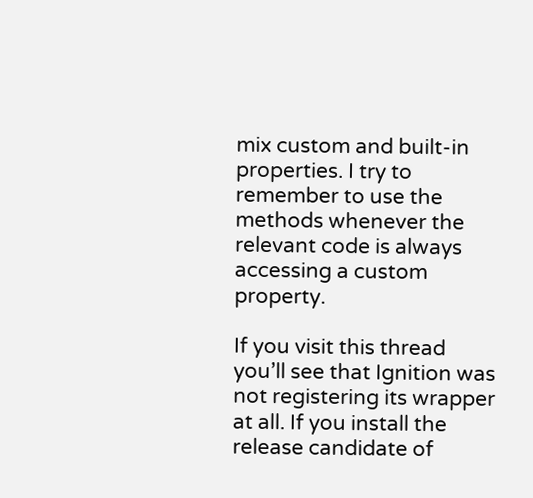mix custom and built-in properties. I try to remember to use the methods whenever the relevant code is always accessing a custom property.

If you visit this thread you’ll see that Ignition was not registering its wrapper at all. If you install the release candidate of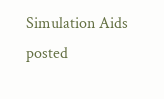Simulation Aids posted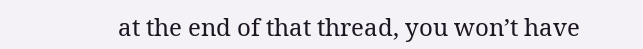at the end of that thread, you won’t have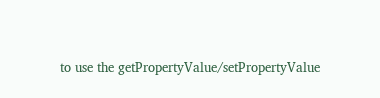to use the getPropertyValue/setPropertyValue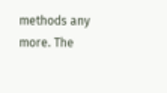methods any more. The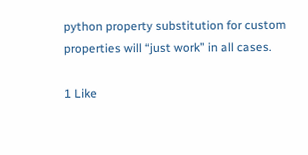python property substitution for custom properties will “just work” in all cases.

1 Like